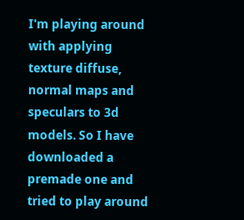I'm playing around with applying texture diffuse, normal maps and speculars to 3d models. So I have downloaded a premade one and tried to play around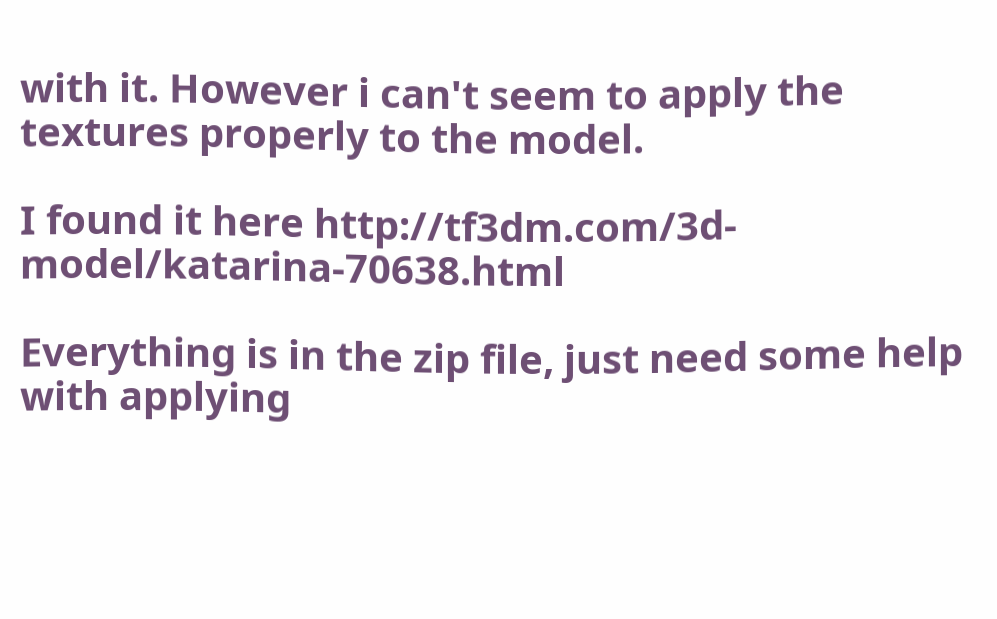with it. However i can't seem to apply the textures properly to the model.

I found it here http://tf3dm.com/3d-model/katarina-70638.html

Everything is in the zip file, just need some help with applying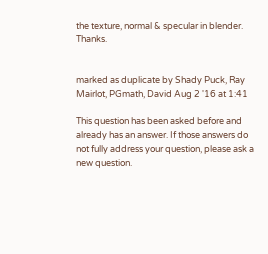the texture, normal & specular in blender. Thanks.


marked as duplicate by Shady Puck, Ray Mairlot, PGmath, David Aug 2 '16 at 1:41

This question has been asked before and already has an answer. If those answers do not fully address your question, please ask a new question.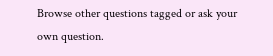Browse other questions tagged or ask your own question.